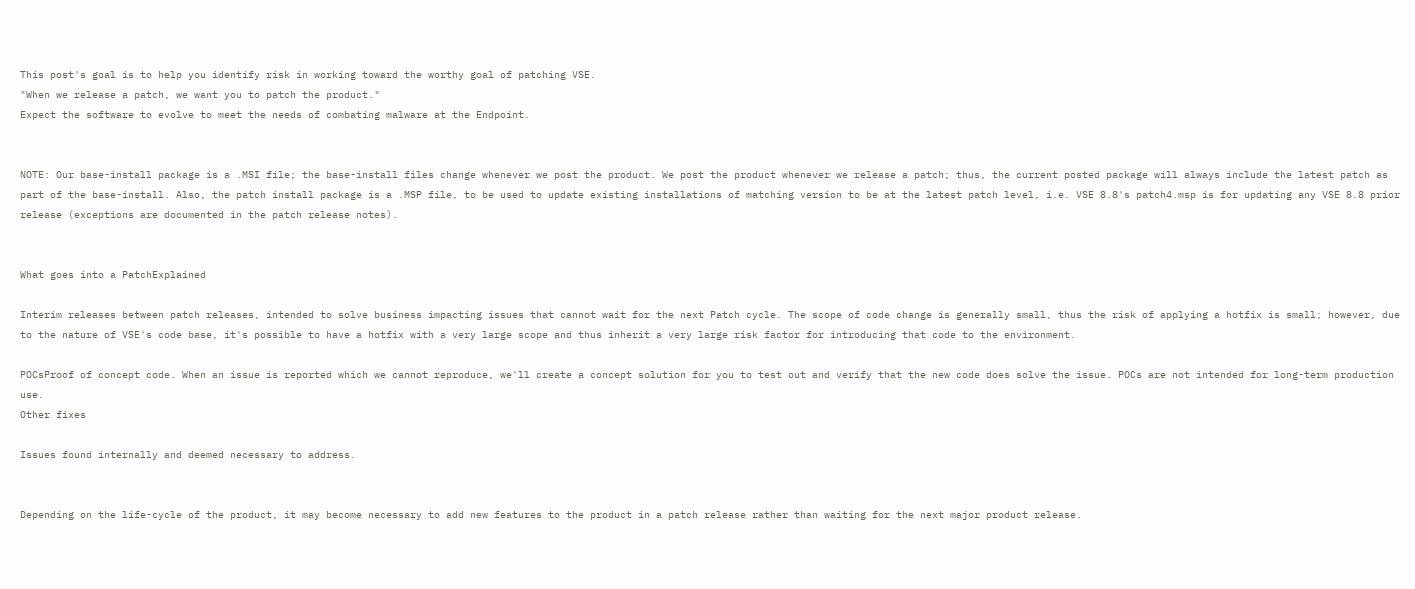This post's goal is to help you identify risk in working toward the worthy goal of patching VSE.
"When we release a patch, we want you to patch the product."
Expect the software to evolve to meet the needs of combating malware at the Endpoint.


NOTE: Our base-install package is a .MSI file; the base-install files change whenever we post the product. We post the product whenever we release a patch; thus, the current posted package will always include the latest patch as part of the base-install. Also, the patch install package is a .MSP file, to be used to update existing installations of matching version to be at the latest patch level, i.e. VSE 8.8's patch4.msp is for updating any VSE 8.8 prior release (exceptions are documented in the patch release notes).


What goes into a PatchExplained

Interim releases between patch releases, intended to solve business impacting issues that cannot wait for the next Patch cycle. The scope of code change is generally small, thus the risk of applying a hotfix is small; however, due to the nature of VSE's code base, it's possible to have a hotfix with a very large scope and thus inherit a very large risk factor for introducing that code to the environment.

POCsProof of concept code. When an issue is reported which we cannot reproduce, we'll create a concept solution for you to test out and verify that the new code does solve the issue. POCs are not intended for long-term production use.
Other fixes

Issues found internally and deemed necessary to address.


Depending on the life-cycle of the product, it may become necessary to add new features to the product in a patch release rather than waiting for the next major product release.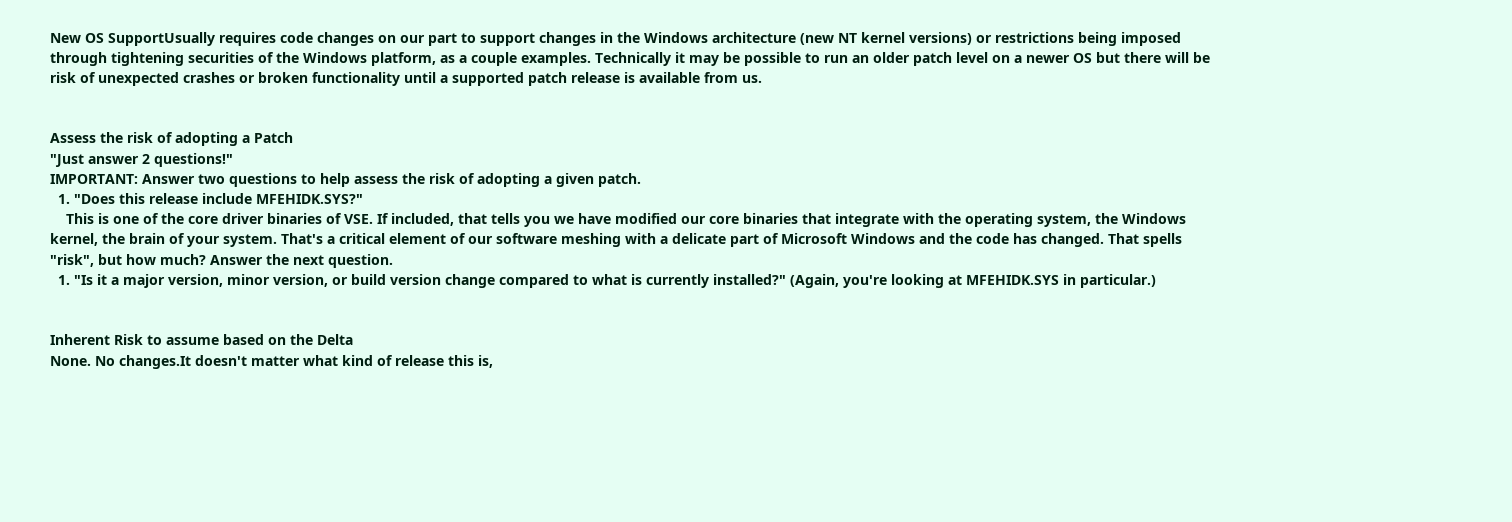New OS SupportUsually requires code changes on our part to support changes in the Windows architecture (new NT kernel versions) or restrictions being imposed through tightening securities of the Windows platform, as a couple examples. Technically it may be possible to run an older patch level on a newer OS but there will be risk of unexpected crashes or broken functionality until a supported patch release is available from us.


Assess the risk of adopting a Patch
"Just answer 2 questions!"
IMPORTANT: Answer two questions to help assess the risk of adopting a given patch.
  1. "Does this release include MFEHIDK.SYS?"
    This is one of the core driver binaries of VSE. If included, that tells you we have modified our core binaries that integrate with the operating system, the Windows kernel, the brain of your system. That's a critical element of our software meshing with a delicate part of Microsoft Windows and the code has changed. That spells "risk", but how much? Answer the next question.
  1. "Is it a major version, minor version, or build version change compared to what is currently installed?" (Again, you're looking at MFEHIDK.SYS in particular.)


Inherent Risk to assume based on the Delta
None. No changes.It doesn't matter what kind of release this is,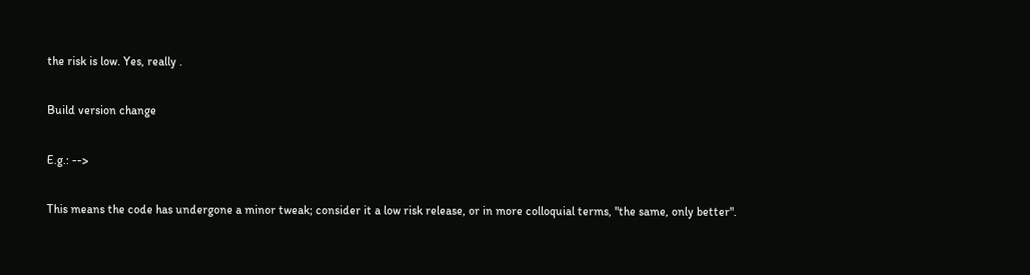the risk is low. Yes, really .

Build version change

E.g.: -->

This means the code has undergone a minor tweak; consider it a low risk release, or in more colloquial terms, "the same, only better".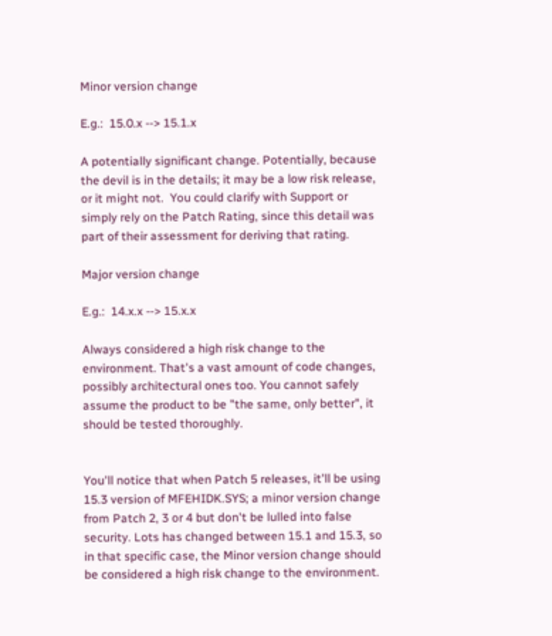Minor version change

E.g.:  15.0.x --> 15.1.x

A potentially significant change. Potentially, because the devil is in the details; it may be a low risk release, or it might not.  You could clarify with Support or simply rely on the Patch Rating, since this detail was part of their assessment for deriving that rating.

Major version change

E.g.:  14.x.x --> 15.x.x

Always considered a high risk change to the environment. That's a vast amount of code changes, possibly architectural ones too. You cannot safely assume the product to be "the same, only better", it should be tested thoroughly.


You'll notice that when Patch 5 releases, it'll be using 15.3 version of MFEHIDK.SYS; a minor version change from Patch 2, 3 or 4 but don't be lulled into false security. Lots has changed between 15.1 and 15.3, so in that specific case, the Minor version change should be considered a high risk change to the environment.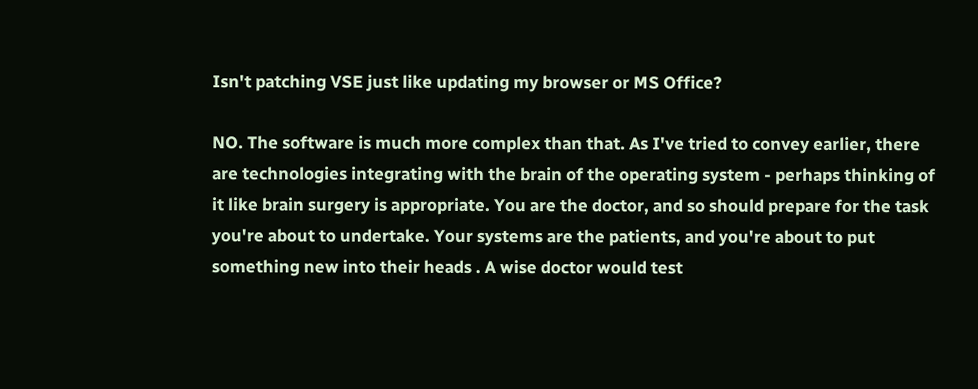Isn't patching VSE just like updating my browser or MS Office?

NO. The software is much more complex than that. As I've tried to convey earlier, there are technologies integrating with the brain of the operating system - perhaps thinking of it like brain surgery is appropriate. You are the doctor, and so should prepare for the task you're about to undertake. Your systems are the patients, and you're about to put something new into their heads . A wise doctor would test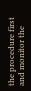the procedure first and monitor the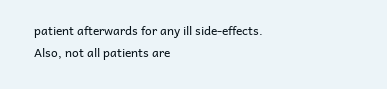patient afterwards for any ill side-effects. Also, not all patients are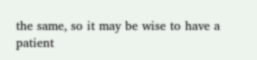the same, so it may be wise to have a patient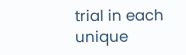trial in each unique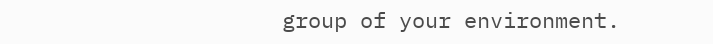group of your environment.